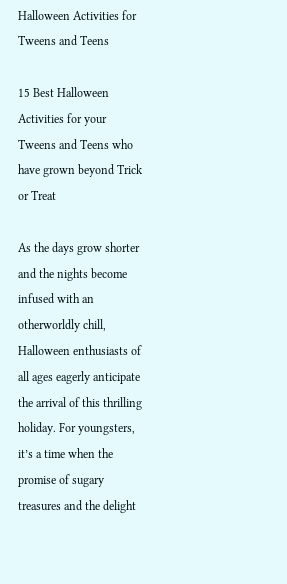Halloween Activities for Tweens and Teens

15 Best Halloween Activities for your Tweens and Teens who have grown beyond Trick or Treat

As the days grow shorter and the nights become infused with an otherworldly chill, Halloween enthusiasts of all ages eagerly anticipate the arrival of this thrilling holiday. For youngsters, it’s a time when the promise of sugary treasures and the delight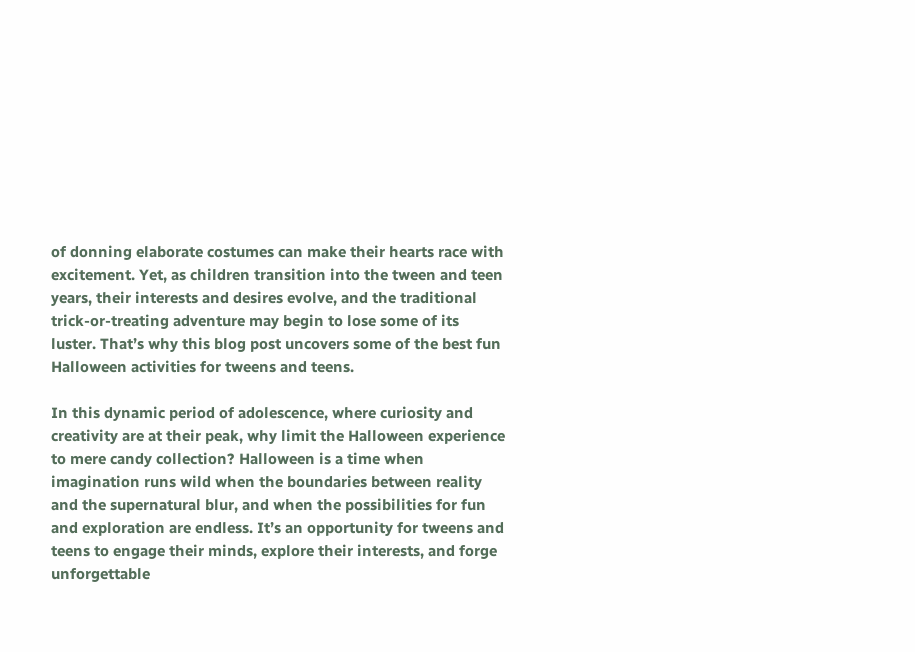of donning elaborate costumes can make their hearts race with excitement. Yet, as children transition into the tween and teen years, their interests and desires evolve, and the traditional trick-or-treating adventure may begin to lose some of its luster. That’s why this blog post uncovers some of the best fun Halloween activities for tweens and teens.

In this dynamic period of adolescence, where curiosity and creativity are at their peak, why limit the Halloween experience to mere candy collection? Halloween is a time when imagination runs wild when the boundaries between reality and the supernatural blur, and when the possibilities for fun and exploration are endless. It’s an opportunity for tweens and teens to engage their minds, explore their interests, and forge unforgettable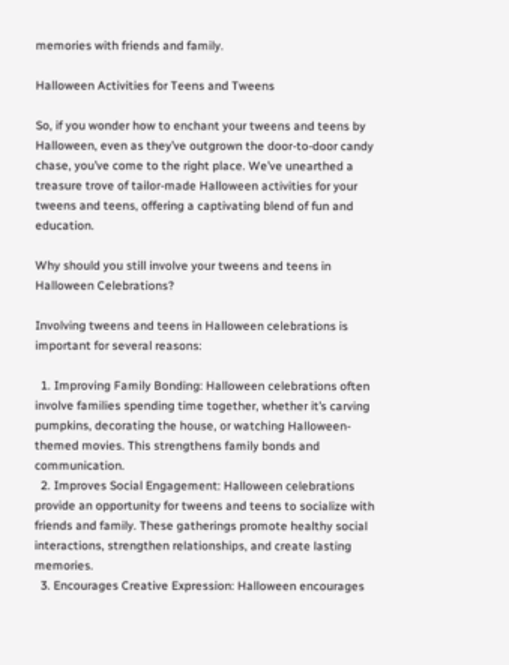memories with friends and family.

Halloween Activities for Teens and Tweens

So, if you wonder how to enchant your tweens and teens by Halloween, even as they’ve outgrown the door-to-door candy chase, you’ve come to the right place. We’ve unearthed a treasure trove of tailor-made Halloween activities for your tweens and teens, offering a captivating blend of fun and education.

Why should you still involve your tweens and teens in Halloween Celebrations?

Involving tweens and teens in Halloween celebrations is important for several reasons:

  1. Improving Family Bonding: Halloween celebrations often involve families spending time together, whether it’s carving pumpkins, decorating the house, or watching Halloween-themed movies. This strengthens family bonds and communication.
  2. Improves Social Engagement: Halloween celebrations provide an opportunity for tweens and teens to socialize with friends and family. These gatherings promote healthy social interactions, strengthen relationships, and create lasting memories.
  3. Encourages Creative Expression: Halloween encourages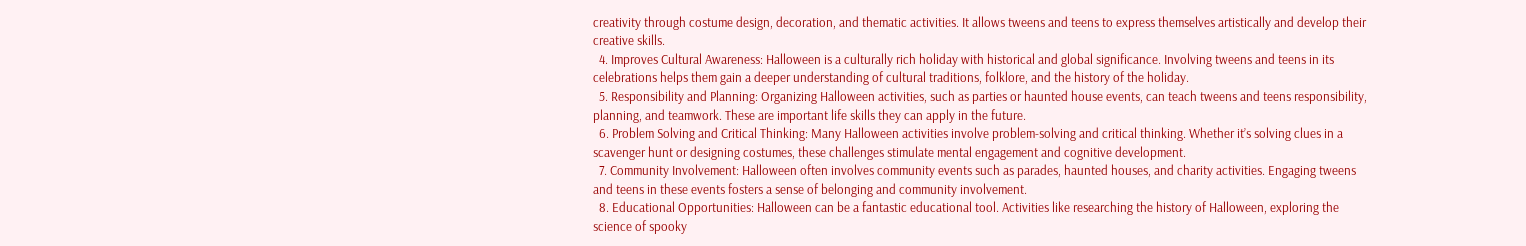creativity through costume design, decoration, and thematic activities. It allows tweens and teens to express themselves artistically and develop their creative skills.
  4. Improves Cultural Awareness: Halloween is a culturally rich holiday with historical and global significance. Involving tweens and teens in its celebrations helps them gain a deeper understanding of cultural traditions, folklore, and the history of the holiday.
  5. Responsibility and Planning: Organizing Halloween activities, such as parties or haunted house events, can teach tweens and teens responsibility, planning, and teamwork. These are important life skills they can apply in the future.
  6. Problem Solving and Critical Thinking: Many Halloween activities involve problem-solving and critical thinking. Whether it’s solving clues in a scavenger hunt or designing costumes, these challenges stimulate mental engagement and cognitive development.
  7. Community Involvement: Halloween often involves community events such as parades, haunted houses, and charity activities. Engaging tweens and teens in these events fosters a sense of belonging and community involvement.
  8. Educational Opportunities: Halloween can be a fantastic educational tool. Activities like researching the history of Halloween, exploring the science of spooky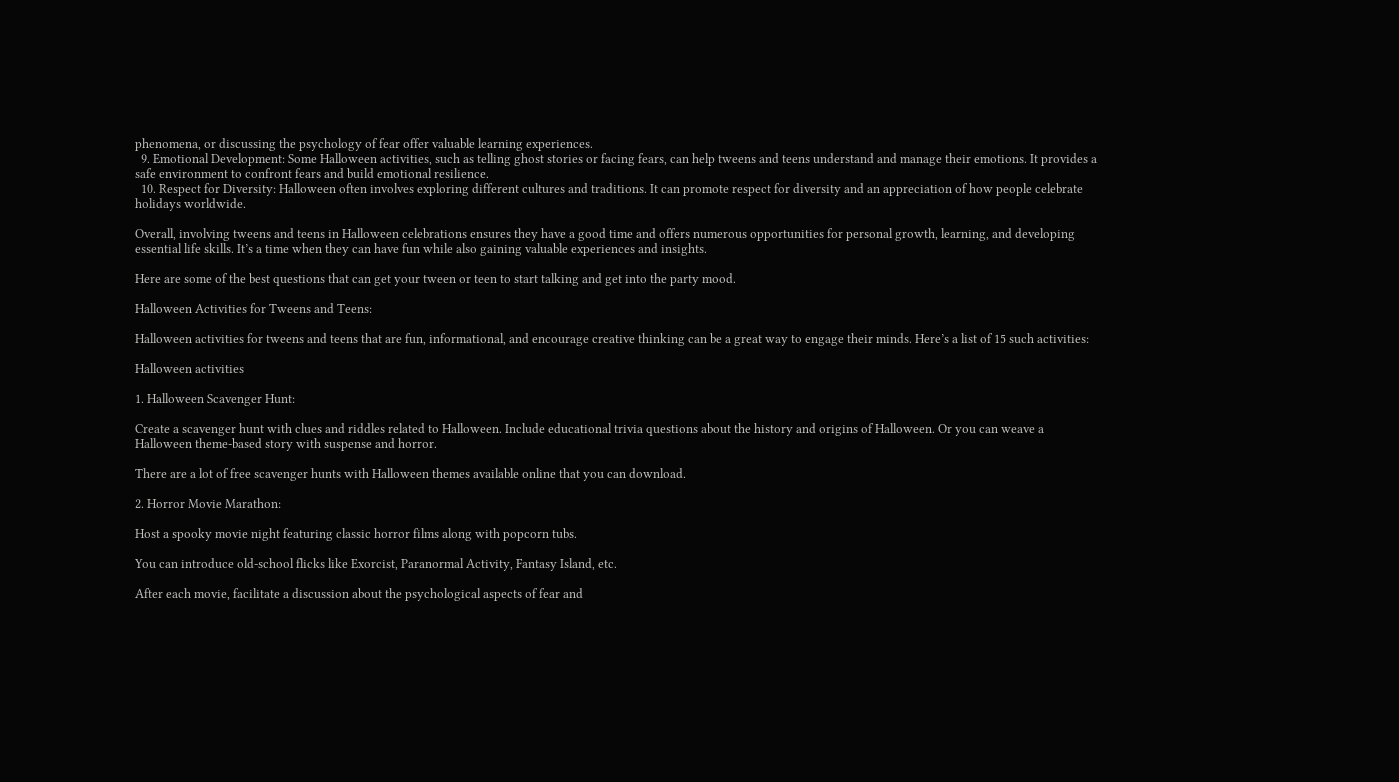phenomena, or discussing the psychology of fear offer valuable learning experiences.
  9. Emotional Development: Some Halloween activities, such as telling ghost stories or facing fears, can help tweens and teens understand and manage their emotions. It provides a safe environment to confront fears and build emotional resilience.
  10. Respect for Diversity: Halloween often involves exploring different cultures and traditions. It can promote respect for diversity and an appreciation of how people celebrate holidays worldwide.

Overall, involving tweens and teens in Halloween celebrations ensures they have a good time and offers numerous opportunities for personal growth, learning, and developing essential life skills. It’s a time when they can have fun while also gaining valuable experiences and insights.

Here are some of the best questions that can get your tween or teen to start talking and get into the party mood.

Halloween Activities for Tweens and Teens:

Halloween activities for tweens and teens that are fun, informational, and encourage creative thinking can be a great way to engage their minds. Here’s a list of 15 such activities:

Halloween activities

1. Halloween Scavenger Hunt:

Create a scavenger hunt with clues and riddles related to Halloween. Include educational trivia questions about the history and origins of Halloween. Or you can weave a Halloween theme-based story with suspense and horror.

There are a lot of free scavenger hunts with Halloween themes available online that you can download.

2. Horror Movie Marathon:

Host a spooky movie night featuring classic horror films along with popcorn tubs.

You can introduce old-school flicks like Exorcist, Paranormal Activity, Fantasy Island, etc.

After each movie, facilitate a discussion about the psychological aspects of fear and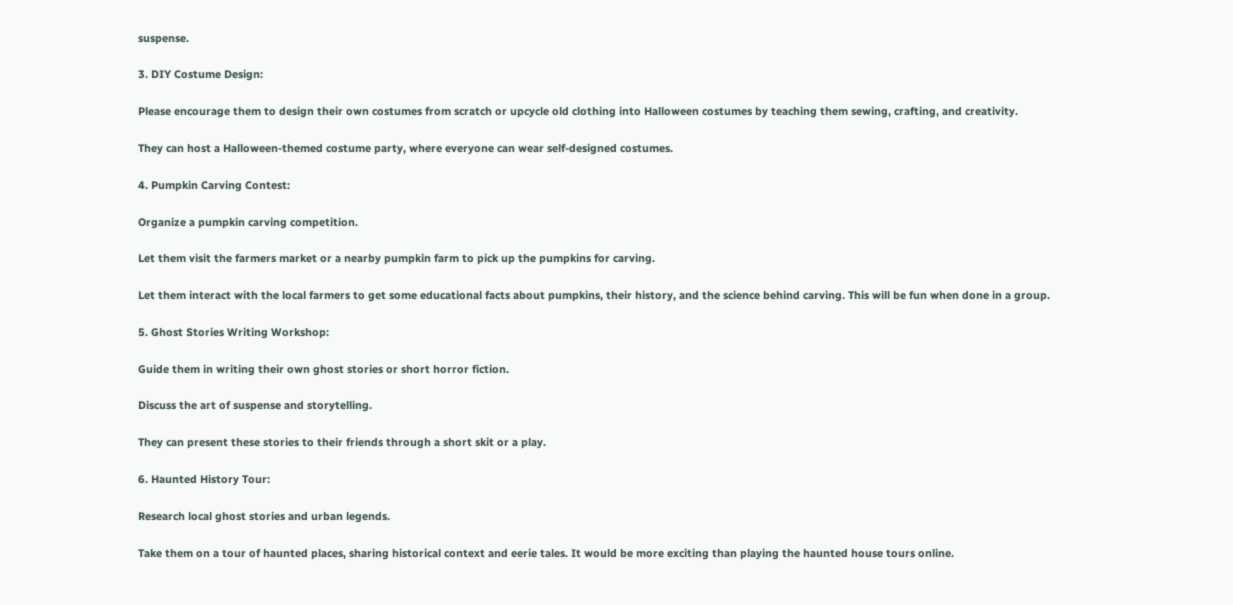suspense.

3. DIY Costume Design:

Please encourage them to design their own costumes from scratch or upcycle old clothing into Halloween costumes by teaching them sewing, crafting, and creativity.

They can host a Halloween-themed costume party, where everyone can wear self-designed costumes.

4. Pumpkin Carving Contest:

Organize a pumpkin carving competition.

Let them visit the farmers market or a nearby pumpkin farm to pick up the pumpkins for carving.

Let them interact with the local farmers to get some educational facts about pumpkins, their history, and the science behind carving. This will be fun when done in a group.

5. Ghost Stories Writing Workshop:

Guide them in writing their own ghost stories or short horror fiction.

Discuss the art of suspense and storytelling.

They can present these stories to their friends through a short skit or a play.

6. Haunted History Tour:

Research local ghost stories and urban legends.

Take them on a tour of haunted places, sharing historical context and eerie tales. It would be more exciting than playing the haunted house tours online.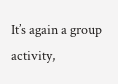It’s again a group activity,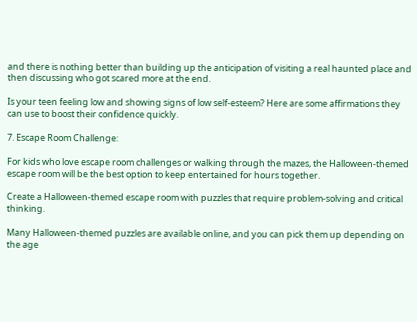and there is nothing better than building up the anticipation of visiting a real haunted place and then discussing who got scared more at the end.

Is your teen feeling low and showing signs of low self-esteem? Here are some affirmations they can use to boost their confidence quickly.

7. Escape Room Challenge:

For kids who love escape room challenges or walking through the mazes, the Halloween-themed escape room will be the best option to keep entertained for hours together.

Create a Halloween-themed escape room with puzzles that require problem-solving and critical thinking.

Many Halloween-themed puzzles are available online, and you can pick them up depending on the age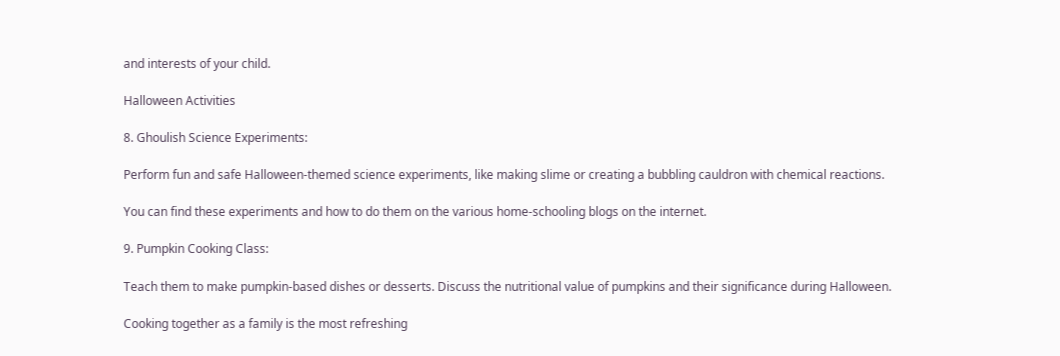and interests of your child.

Halloween Activities

8. Ghoulish Science Experiments:

Perform fun and safe Halloween-themed science experiments, like making slime or creating a bubbling cauldron with chemical reactions.

You can find these experiments and how to do them on the various home-schooling blogs on the internet.

9. Pumpkin Cooking Class:

Teach them to make pumpkin-based dishes or desserts. Discuss the nutritional value of pumpkins and their significance during Halloween.

Cooking together as a family is the most refreshing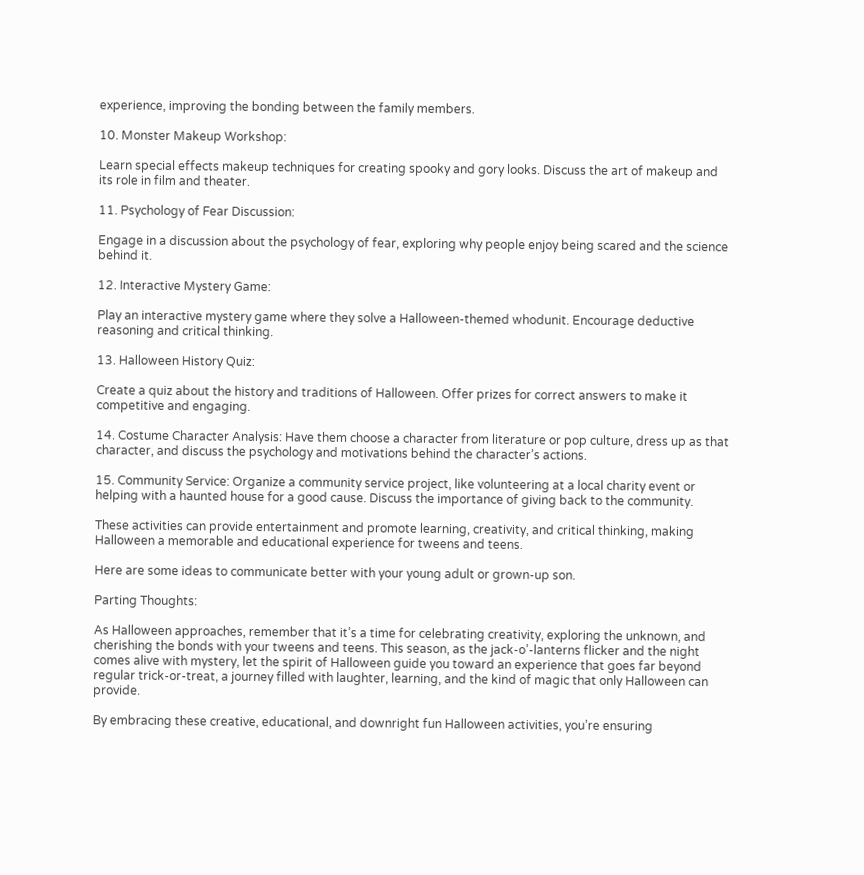experience, improving the bonding between the family members.

10. Monster Makeup Workshop:

Learn special effects makeup techniques for creating spooky and gory looks. Discuss the art of makeup and its role in film and theater.

11. Psychology of Fear Discussion:

Engage in a discussion about the psychology of fear, exploring why people enjoy being scared and the science behind it.

12. Interactive Mystery Game:

Play an interactive mystery game where they solve a Halloween-themed whodunit. Encourage deductive reasoning and critical thinking.

13. Halloween History Quiz:

Create a quiz about the history and traditions of Halloween. Offer prizes for correct answers to make it competitive and engaging.

14. Costume Character Analysis: Have them choose a character from literature or pop culture, dress up as that character, and discuss the psychology and motivations behind the character’s actions.

15. Community Service: Organize a community service project, like volunteering at a local charity event or helping with a haunted house for a good cause. Discuss the importance of giving back to the community.

These activities can provide entertainment and promote learning, creativity, and critical thinking, making Halloween a memorable and educational experience for tweens and teens.

Here are some ideas to communicate better with your young adult or grown-up son.

Parting Thoughts:

As Halloween approaches, remember that it’s a time for celebrating creativity, exploring the unknown, and cherishing the bonds with your tweens and teens. This season, as the jack-o’-lanterns flicker and the night comes alive with mystery, let the spirit of Halloween guide you toward an experience that goes far beyond regular trick-or-treat, a journey filled with laughter, learning, and the kind of magic that only Halloween can provide.

By embracing these creative, educational, and downright fun Halloween activities, you’re ensuring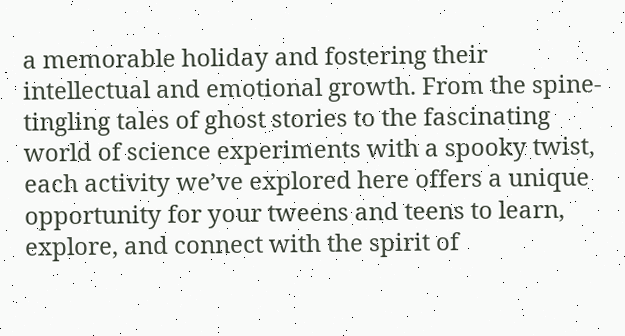a memorable holiday and fostering their intellectual and emotional growth. From the spine-tingling tales of ghost stories to the fascinating world of science experiments with a spooky twist, each activity we’ve explored here offers a unique opportunity for your tweens and teens to learn, explore, and connect with the spirit of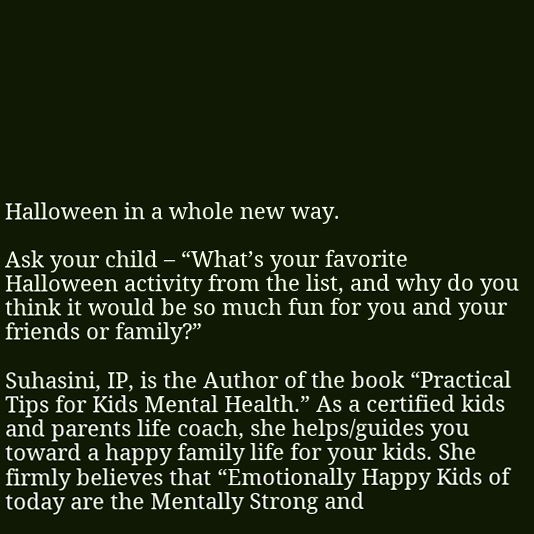Halloween in a whole new way.

Ask your child – “What’s your favorite Halloween activity from the list, and why do you think it would be so much fun for you and your friends or family?”

Suhasini, IP, is the Author of the book “Practical Tips for Kids Mental Health.” As a certified kids and parents life coach, she helps/guides you toward a happy family life for your kids. She firmly believes that “Emotionally Happy Kids of today are the Mentally Strong and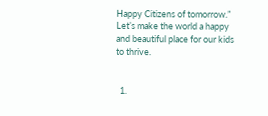Happy Citizens of tomorrow.” Let’s make the world a happy and beautiful place for our kids to thrive.


  1.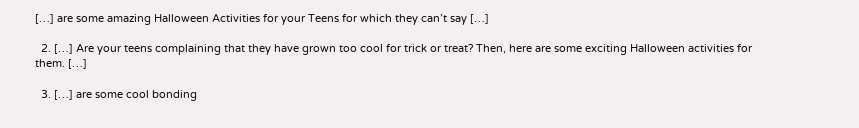[…] are some amazing Halloween Activities for your Teens for which they can’t say […]

  2. […] Are your teens complaining that they have grown too cool for trick or treat? Then, here are some exciting Halloween activities for them. […]

  3. […] are some cool bonding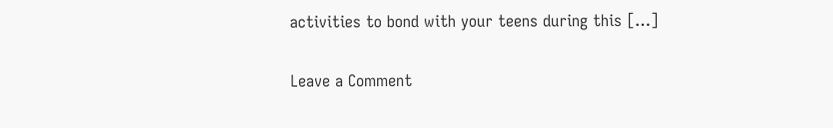activities to bond with your teens during this […]

Leave a Comment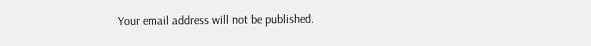Your email address will not be published.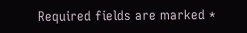Required fields are marked *